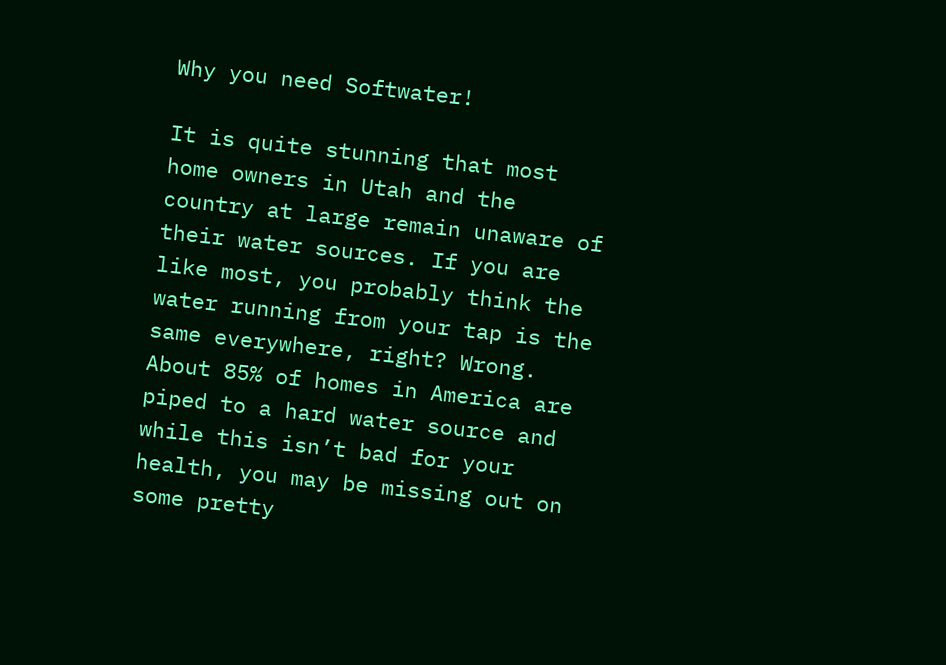Why you need Softwater!

It is quite stunning that most home owners in Utah and the country at large remain unaware of their water sources. If you are like most, you probably think the water running from your tap is the same everywhere, right? Wrong. About 85% of homes in America are piped to a hard water source and while this isn’t bad for your health, you may be missing out on some pretty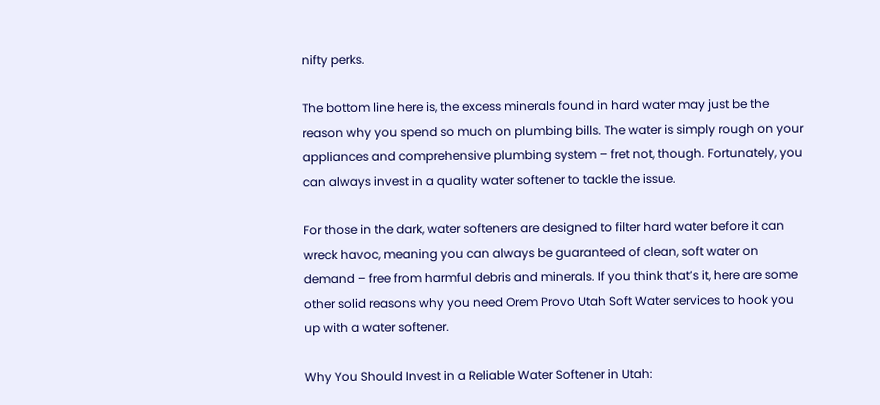nifty perks.

The bottom line here is, the excess minerals found in hard water may just be the reason why you spend so much on plumbing bills. The water is simply rough on your appliances and comprehensive plumbing system – fret not, though. Fortunately, you can always invest in a quality water softener to tackle the issue.

For those in the dark, water softeners are designed to filter hard water before it can wreck havoc, meaning you can always be guaranteed of clean, soft water on demand – free from harmful debris and minerals. If you think that’s it, here are some other solid reasons why you need Orem Provo Utah Soft Water services to hook you up with a water softener.

Why You Should Invest in a Reliable Water Softener in Utah: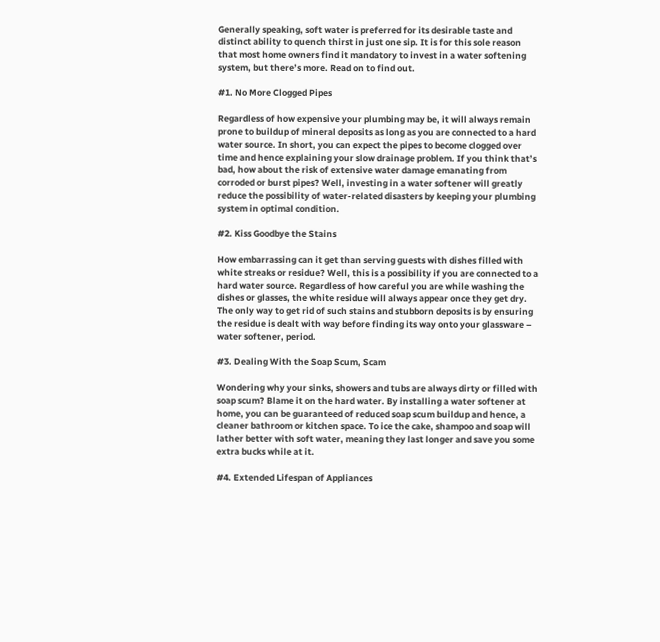Generally speaking, soft water is preferred for its desirable taste and distinct ability to quench thirst in just one sip. It is for this sole reason that most home owners find it mandatory to invest in a water softening system, but there’s more. Read on to find out.

#1. No More Clogged Pipes

Regardless of how expensive your plumbing may be, it will always remain prone to buildup of mineral deposits as long as you are connected to a hard water source. In short, you can expect the pipes to become clogged over time and hence explaining your slow drainage problem. If you think that’s bad, how about the risk of extensive water damage emanating from corroded or burst pipes? Well, investing in a water softener will greatly reduce the possibility of water-related disasters by keeping your plumbing system in optimal condition.

#2. Kiss Goodbye the Stains

How embarrassing can it get than serving guests with dishes filled with white streaks or residue? Well, this is a possibility if you are connected to a hard water source. Regardless of how careful you are while washing the dishes or glasses, the white residue will always appear once they get dry. The only way to get rid of such stains and stubborn deposits is by ensuring the residue is dealt with way before finding its way onto your glassware – water softener, period.

#3. Dealing With the Soap Scum, Scam

Wondering why your sinks, showers and tubs are always dirty or filled with soap scum? Blame it on the hard water. By installing a water softener at home, you can be guaranteed of reduced soap scum buildup and hence, a cleaner bathroom or kitchen space. To ice the cake, shampoo and soap will lather better with soft water, meaning they last longer and save you some extra bucks while at it.

#4. Extended Lifespan of Appliances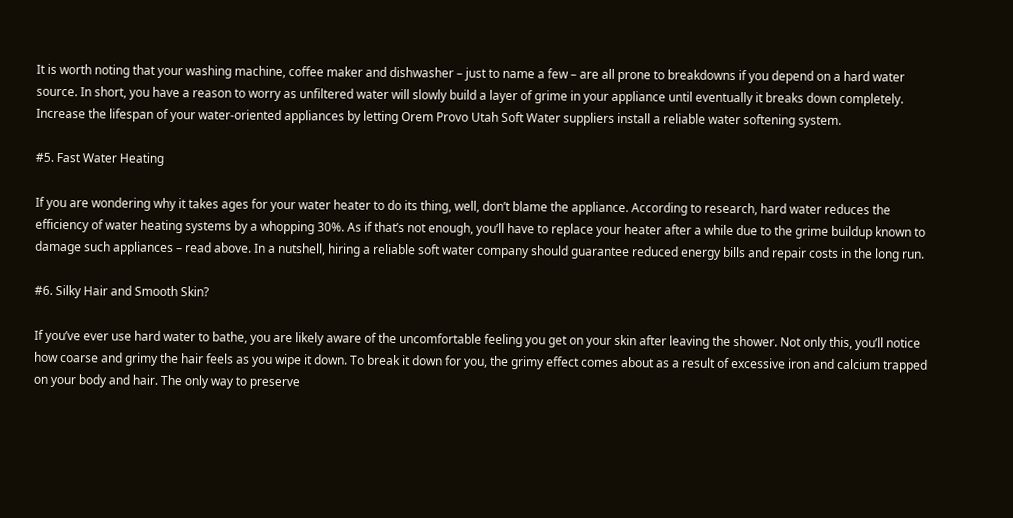It is worth noting that your washing machine, coffee maker and dishwasher – just to name a few – are all prone to breakdowns if you depend on a hard water source. In short, you have a reason to worry as unfiltered water will slowly build a layer of grime in your appliance until eventually it breaks down completely. Increase the lifespan of your water-oriented appliances by letting Orem Provo Utah Soft Water suppliers install a reliable water softening system.

#5. Fast Water Heating

If you are wondering why it takes ages for your water heater to do its thing, well, don’t blame the appliance. According to research, hard water reduces the efficiency of water heating systems by a whopping 30%. As if that’s not enough, you’ll have to replace your heater after a while due to the grime buildup known to damage such appliances – read above. In a nutshell, hiring a reliable soft water company should guarantee reduced energy bills and repair costs in the long run.

#6. Silky Hair and Smooth Skin?

If you’ve ever use hard water to bathe, you are likely aware of the uncomfortable feeling you get on your skin after leaving the shower. Not only this, you’ll notice how coarse and grimy the hair feels as you wipe it down. To break it down for you, the grimy effect comes about as a result of excessive iron and calcium trapped on your body and hair. The only way to preserve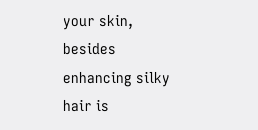your skin, besides enhancing silky hair is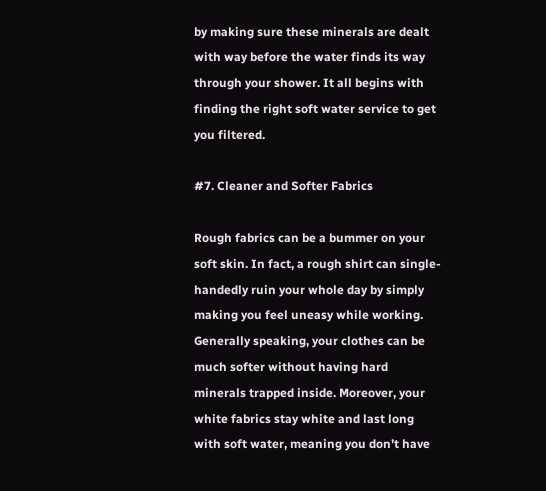by making sure these minerals are dealt with way before the water finds its way through your shower. It all begins with finding the right soft water service to get you filtered.

#7. Cleaner and Softer Fabrics

Rough fabrics can be a bummer on your soft skin. In fact, a rough shirt can single-handedly ruin your whole day by simply making you feel uneasy while working. Generally speaking, your clothes can be much softer without having hard minerals trapped inside. Moreover, your white fabrics stay white and last long with soft water, meaning you don’t have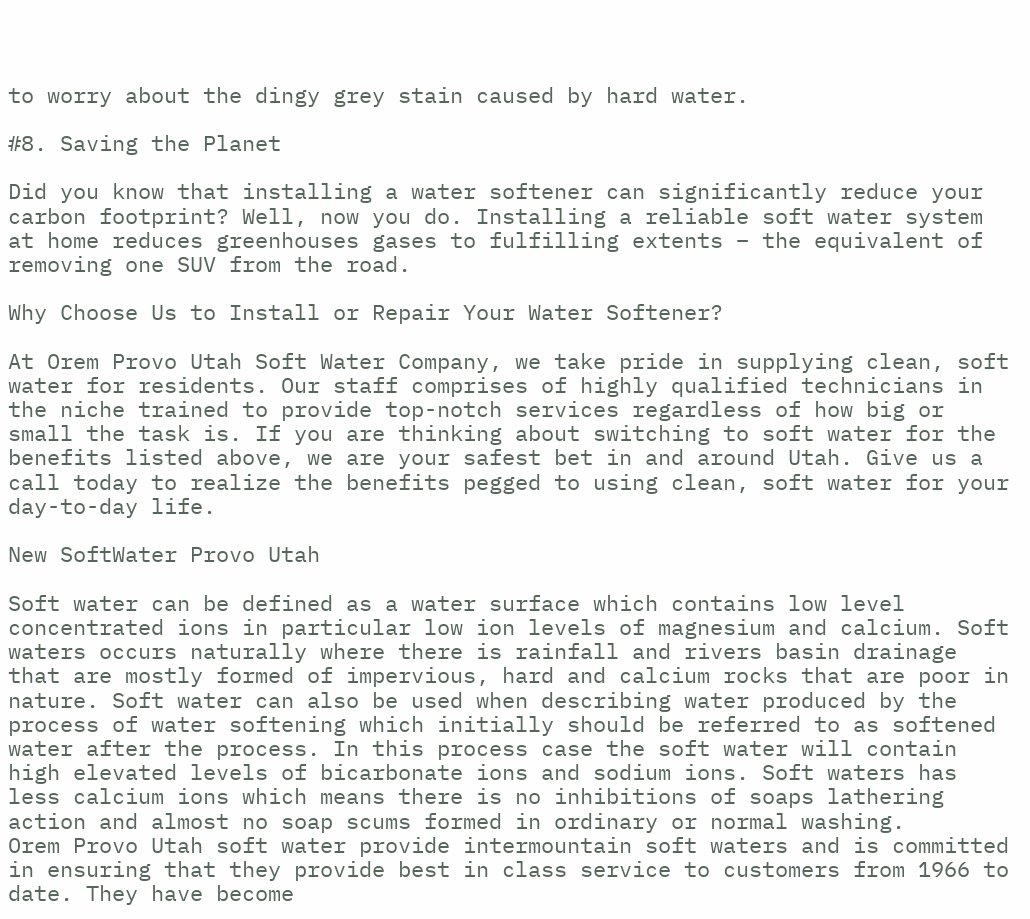to worry about the dingy grey stain caused by hard water.

#8. Saving the Planet

Did you know that installing a water softener can significantly reduce your carbon footprint? Well, now you do. Installing a reliable soft water system at home reduces greenhouses gases to fulfilling extents – the equivalent of removing one SUV from the road.

Why Choose Us to Install or Repair Your Water Softener?

At Orem Provo Utah Soft Water Company, we take pride in supplying clean, soft water for residents. Our staff comprises of highly qualified technicians in the niche trained to provide top-notch services regardless of how big or small the task is. If you are thinking about switching to soft water for the benefits listed above, we are your safest bet in and around Utah. Give us a call today to realize the benefits pegged to using clean, soft water for your day-to-day life.

New SoftWater Provo Utah

Soft water can be defined as a water surface which contains low level concentrated ions in particular low ion levels of magnesium and calcium. Soft waters occurs naturally where there is rainfall and rivers basin drainage that are mostly formed of impervious, hard and calcium rocks that are poor in nature. Soft water can also be used when describing water produced by the process of water softening which initially should be referred to as softened water after the process. In this process case the soft water will contain high elevated levels of bicarbonate ions and sodium ions. Soft waters has less calcium ions which means there is no inhibitions of soaps lathering action and almost no soap scums formed in ordinary or normal washing.
Orem Provo Utah soft water provide intermountain soft waters and is committed in ensuring that they provide best in class service to customers from 1966 to date. They have become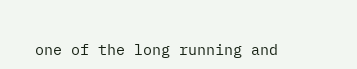one of the long running and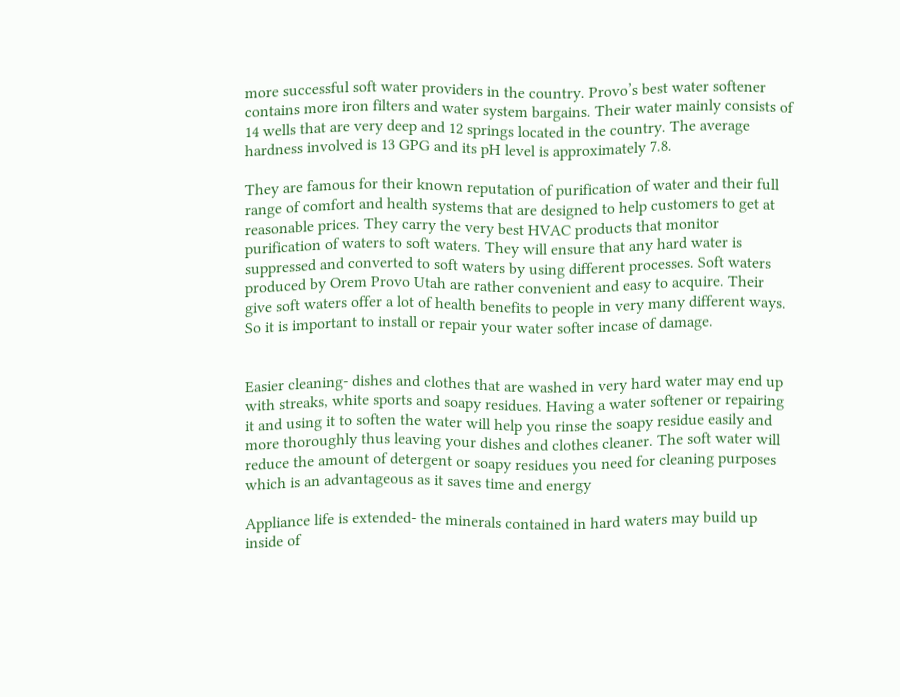more successful soft water providers in the country. Provo’s best water softener contains more iron filters and water system bargains. Their water mainly consists of 14 wells that are very deep and 12 springs located in the country. The average hardness involved is 13 GPG and its pH level is approximately 7.8.

They are famous for their known reputation of purification of water and their full range of comfort and health systems that are designed to help customers to get at reasonable prices. They carry the very best HVAC products that monitor purification of waters to soft waters. They will ensure that any hard water is suppressed and converted to soft waters by using different processes. Soft waters produced by Orem Provo Utah are rather convenient and easy to acquire. Their give soft waters offer a lot of health benefits to people in very many different ways. So it is important to install or repair your water softer incase of damage.


Easier cleaning- dishes and clothes that are washed in very hard water may end up with streaks, white sports and soapy residues. Having a water softener or repairing it and using it to soften the water will help you rinse the soapy residue easily and more thoroughly thus leaving your dishes and clothes cleaner. The soft water will reduce the amount of detergent or soapy residues you need for cleaning purposes which is an advantageous as it saves time and energy

Appliance life is extended- the minerals contained in hard waters may build up inside of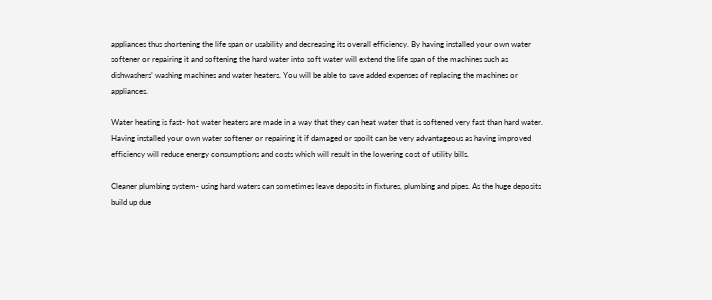appliances thus shortening the life span or usability and decreasing its overall efficiency. By having installed your own water softener or repairing it and softening the hard water into soft water will extend the life span of the machines such as dishwashers’ washing machines and water heaters. You will be able to save added expenses of replacing the machines or appliances.

Water heating is fast- hot water heaters are made in a way that they can heat water that is softened very fast than hard water. Having installed your own water softener or repairing it if damaged or spoilt can be very advantageous as having improved efficiency will reduce energy consumptions and costs which will result in the lowering cost of utility bills.

Cleaner plumbing system- using hard waters can sometimes leave deposits in fixtures, plumbing and pipes. As the huge deposits build up due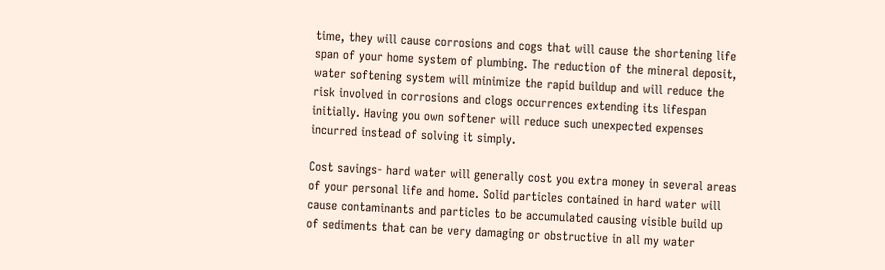time, they will cause corrosions and cogs that will cause the shortening life span of your home system of plumbing. The reduction of the mineral deposit, water softening system will minimize the rapid buildup and will reduce the risk involved in corrosions and clogs occurrences extending its lifespan initially. Having you own softener will reduce such unexpected expenses incurred instead of solving it simply.

Cost savings- hard water will generally cost you extra money in several areas of your personal life and home. Solid particles contained in hard water will cause contaminants and particles to be accumulated causing visible build up of sediments that can be very damaging or obstructive in all my water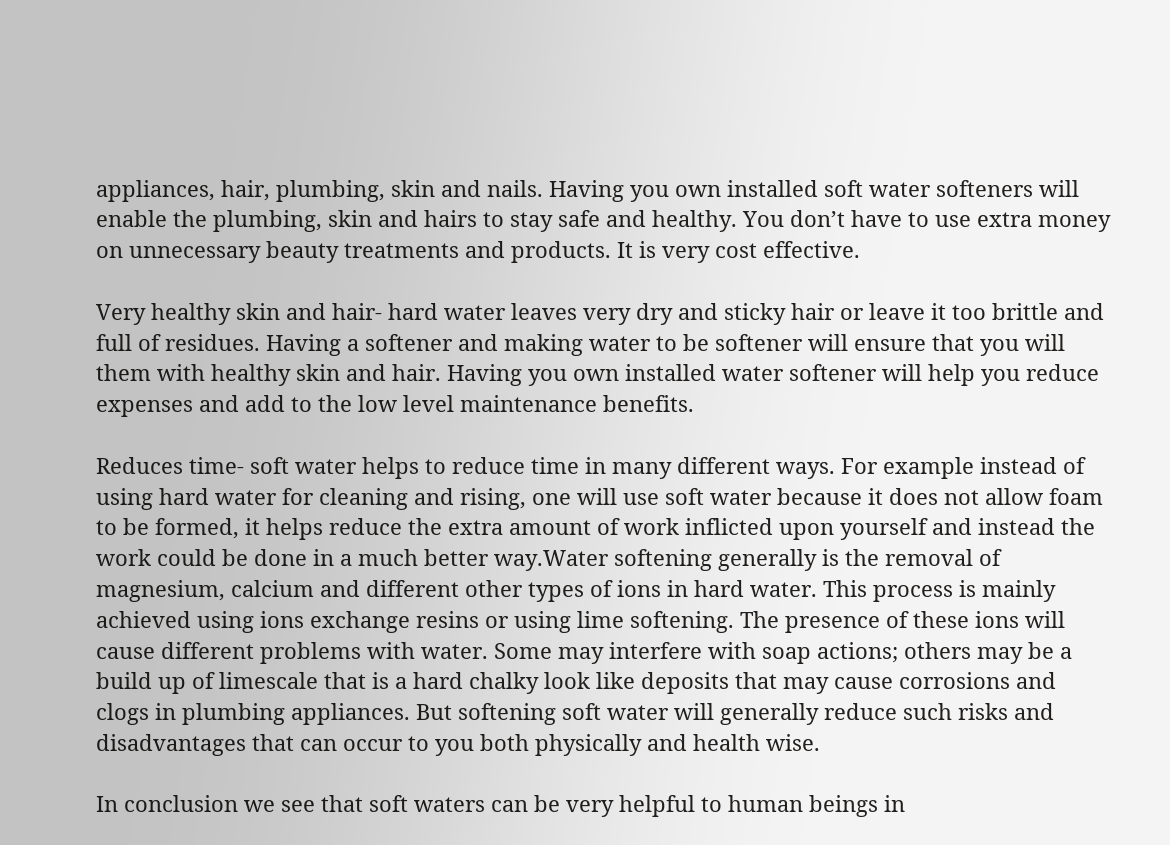appliances, hair, plumbing, skin and nails. Having you own installed soft water softeners will enable the plumbing, skin and hairs to stay safe and healthy. You don’t have to use extra money on unnecessary beauty treatments and products. It is very cost effective.

Very healthy skin and hair- hard water leaves very dry and sticky hair or leave it too brittle and full of residues. Having a softener and making water to be softener will ensure that you will them with healthy skin and hair. Having you own installed water softener will help you reduce expenses and add to the low level maintenance benefits.

Reduces time- soft water helps to reduce time in many different ways. For example instead of using hard water for cleaning and rising, one will use soft water because it does not allow foam to be formed, it helps reduce the extra amount of work inflicted upon yourself and instead the work could be done in a much better way.Water softening generally is the removal of magnesium, calcium and different other types of ions in hard water. This process is mainly achieved using ions exchange resins or using lime softening. The presence of these ions will cause different problems with water. Some may interfere with soap actions; others may be a build up of limescale that is a hard chalky look like deposits that may cause corrosions and clogs in plumbing appliances. But softening soft water will generally reduce such risks and disadvantages that can occur to you both physically and health wise.

In conclusion we see that soft waters can be very helpful to human beings in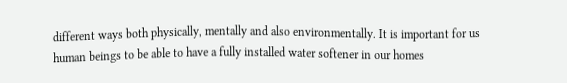different ways both physically, mentally and also environmentally. It is important for us human beings to be able to have a fully installed water softener in our homes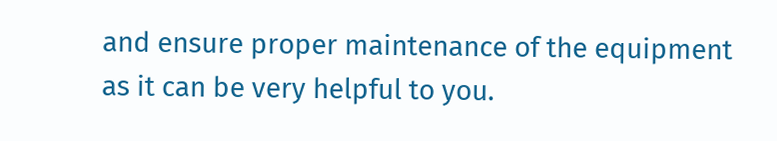and ensure proper maintenance of the equipment as it can be very helpful to you.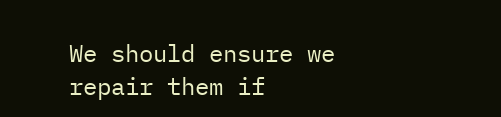We should ensure we repair them if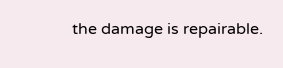the damage is repairable.